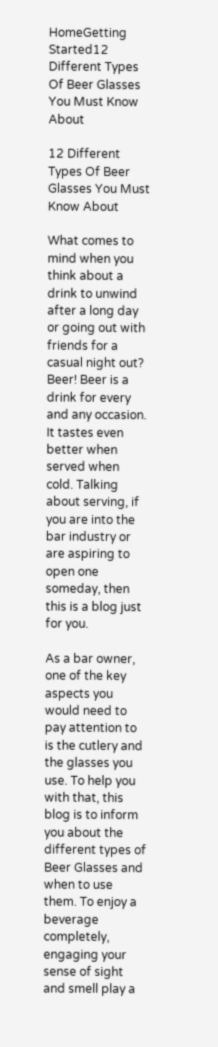HomeGetting Started12 Different Types Of Beer Glasses You Must Know About

12 Different Types Of Beer Glasses You Must Know About

What comes to mind when you think about a drink to unwind after a long day or going out with friends for a casual night out? Beer! Beer is a drink for every and any occasion. It tastes even better when served when cold. Talking about serving, if you are into the bar industry or are aspiring to open one someday, then this is a blog just for you.

As a bar owner, one of the key aspects you would need to pay attention to is the cutlery and the glasses you use. To help you with that, this blog is to inform you about the different types of Beer Glasses and when to use them. To enjoy a beverage completely, engaging your sense of sight and smell play a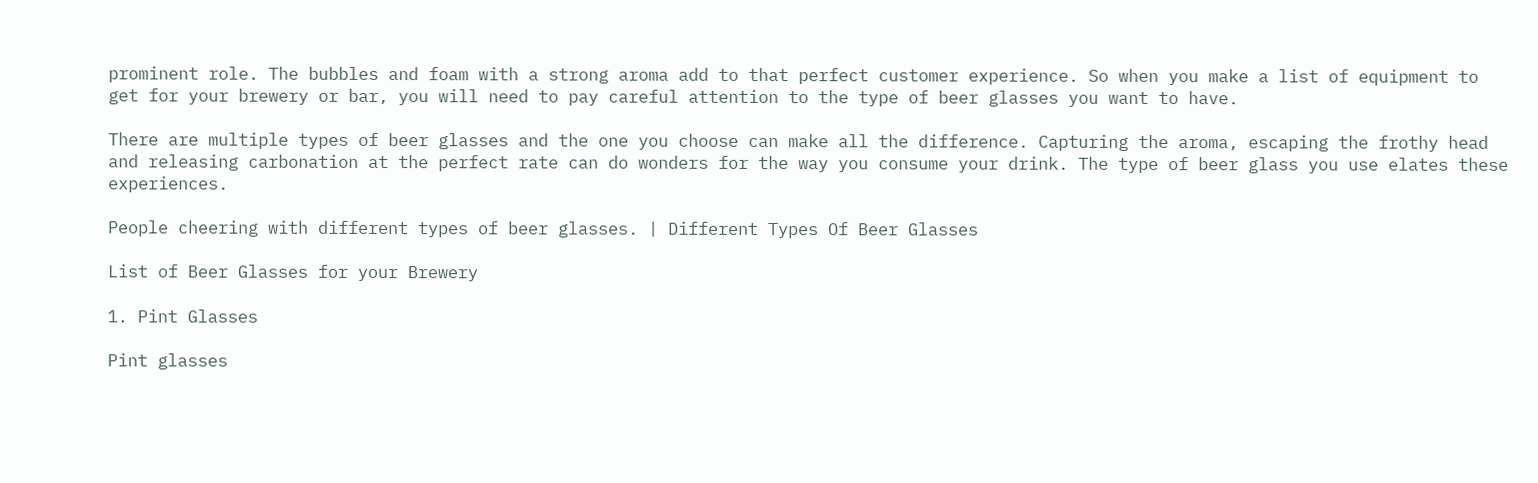prominent role. The bubbles and foam with a strong aroma add to that perfect customer experience. So when you make a list of equipment to get for your brewery or bar, you will need to pay careful attention to the type of beer glasses you want to have.

There are multiple types of beer glasses and the one you choose can make all the difference. Capturing the aroma, escaping the frothy head and releasing carbonation at the perfect rate can do wonders for the way you consume your drink. The type of beer glass you use elates these experiences.

People cheering with different types of beer glasses. | Different Types Of Beer Glasses

List of Beer Glasses for your Brewery

1. Pint Glasses

Pint glasses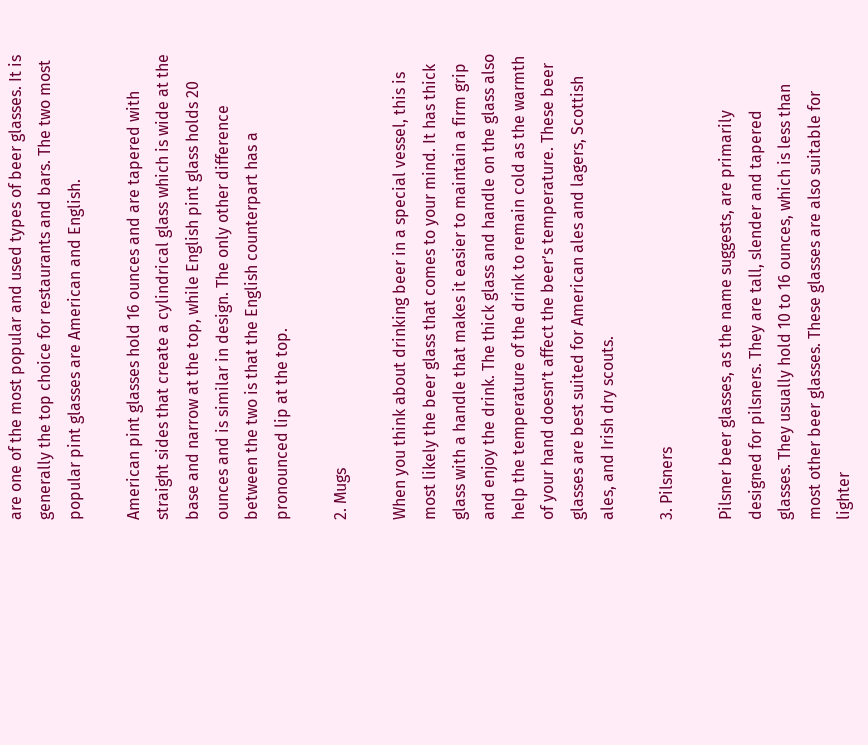are one of the most popular and used types of beer glasses. It is generally the top choice for restaurants and bars. The two most popular pint glasses are American and English.

American pint glasses hold 16 ounces and are tapered with straight sides that create a cylindrical glass which is wide at the base and narrow at the top, while English pint glass holds 20 ounces and is similar in design. The only other difference between the two is that the English counterpart has a pronounced lip at the top.

2. Mugs

When you think about drinking beer in a special vessel, this is most likely the beer glass that comes to your mind. It has thick glass with a handle that makes it easier to maintain a firm grip and enjoy the drink. The thick glass and handle on the glass also help the temperature of the drink to remain cold as the warmth of your hand doesn’t affect the beer’s temperature. These beer glasses are best suited for American ales and lagers, Scottish ales, and Irish dry scouts.

3. Pilsners

Pilsner beer glasses, as the name suggests, are primarily designed for pilsners. They are tall, slender and tapered glasses. They usually hold 10 to 16 ounces, which is less than most other beer glasses. These glasses are also suitable for lighter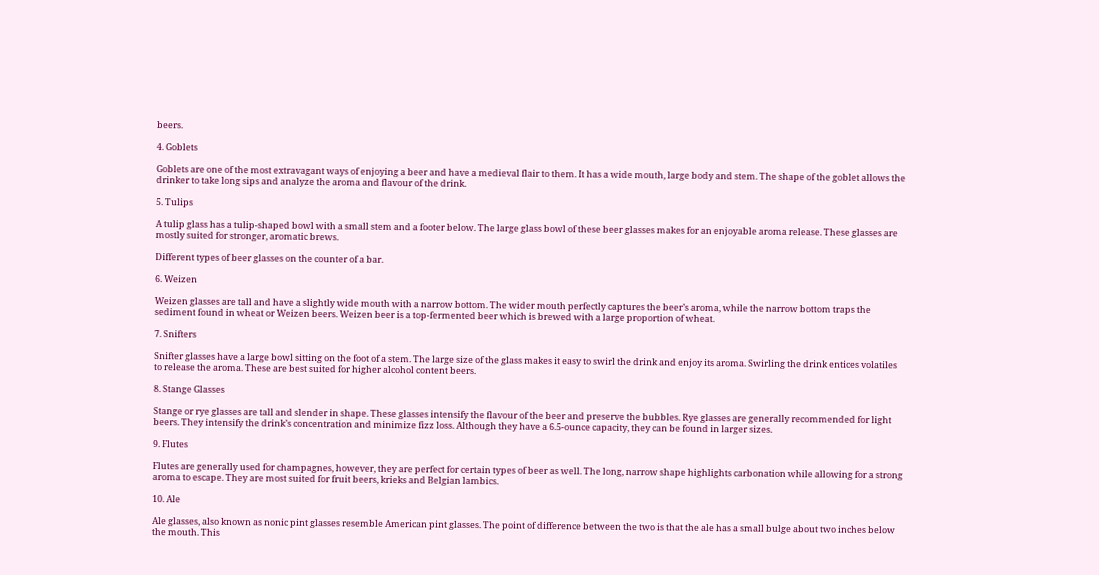beers.

4. Goblets

Goblets are one of the most extravagant ways of enjoying a beer and have a medieval flair to them. It has a wide mouth, large body and stem. The shape of the goblet allows the drinker to take long sips and analyze the aroma and flavour of the drink.

5. Tulips

A tulip glass has a tulip-shaped bowl with a small stem and a footer below. The large glass bowl of these beer glasses makes for an enjoyable aroma release. These glasses are mostly suited for stronger, aromatic brews.

Different types of beer glasses on the counter of a bar.

6. Weizen

Weizen glasses are tall and have a slightly wide mouth with a narrow bottom. The wider mouth perfectly captures the beer’s aroma, while the narrow bottom traps the sediment found in wheat or Weizen beers. Weizen beer is a top-fermented beer which is brewed with a large proportion of wheat.

7. Snifters

Snifter glasses have a large bowl sitting on the foot of a stem. The large size of the glass makes it easy to swirl the drink and enjoy its aroma. Swirling the drink entices volatiles to release the aroma. These are best suited for higher alcohol content beers.

8. Stange Glasses

Stange or rye glasses are tall and slender in shape. These glasses intensify the flavour of the beer and preserve the bubbles. Rye glasses are generally recommended for light beers. They intensify the drink’s concentration and minimize fizz loss. Although they have a 6.5-ounce capacity, they can be found in larger sizes.

9. Flutes

Flutes are generally used for champagnes, however, they are perfect for certain types of beer as well. The long, narrow shape highlights carbonation while allowing for a strong aroma to escape. They are most suited for fruit beers, krieks and Belgian lambics.

10. Ale

Ale glasses, also known as nonic pint glasses resemble American pint glasses. The point of difference between the two is that the ale has a small bulge about two inches below the mouth. This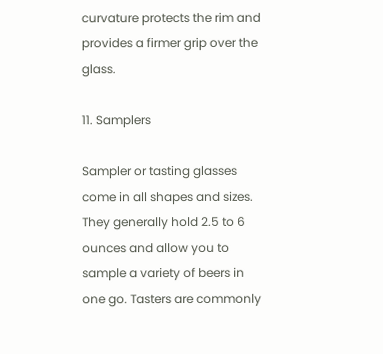curvature protects the rim and provides a firmer grip over the glass.

11. Samplers

Sampler or tasting glasses come in all shapes and sizes. They generally hold 2.5 to 6 ounces and allow you to sample a variety of beers in one go. Tasters are commonly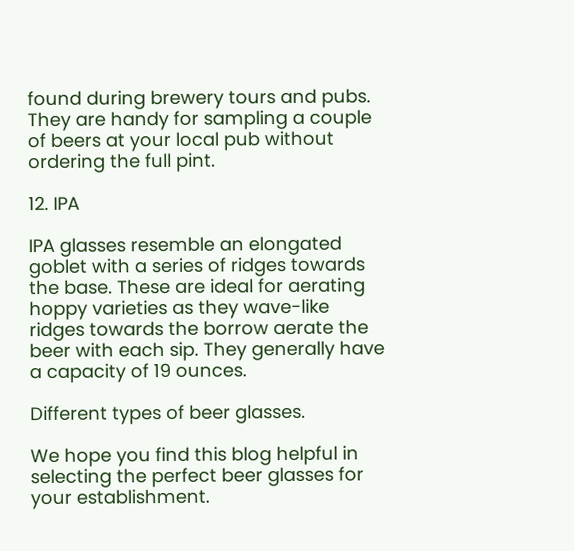found during brewery tours and pubs. They are handy for sampling a couple of beers at your local pub without ordering the full pint.

12. IPA

IPA glasses resemble an elongated goblet with a series of ridges towards the base. These are ideal for aerating hoppy varieties as they wave-like ridges towards the borrow aerate the beer with each sip. They generally have a capacity of 19 ounces.

Different types of beer glasses.

We hope you find this blog helpful in selecting the perfect beer glasses for your establishment.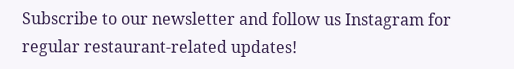Subscribe to our newsletter and follow us Instagram for regular restaurant-related updates!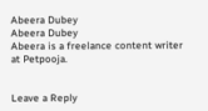Abeera Dubey
Abeera Dubey
Abeera is a freelance content writer at Petpooja.


Leave a Reply